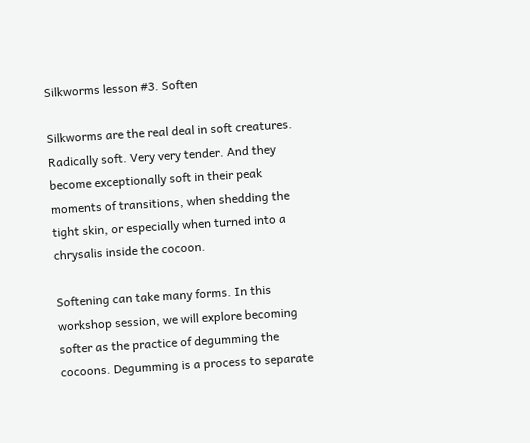Silkworms lesson #3. Soften

Silkworms are the real deal in soft creatures. Radically soft. Very very tender. And they become exceptionally soft in their peak moments of transitions, when shedding the tight skin, or especially when turned into a chrysalis inside the cocoon.

Softening can take many forms. In this workshop session, we will explore becoming softer as the practice of degumming the cocoons. Degumming is a process to separate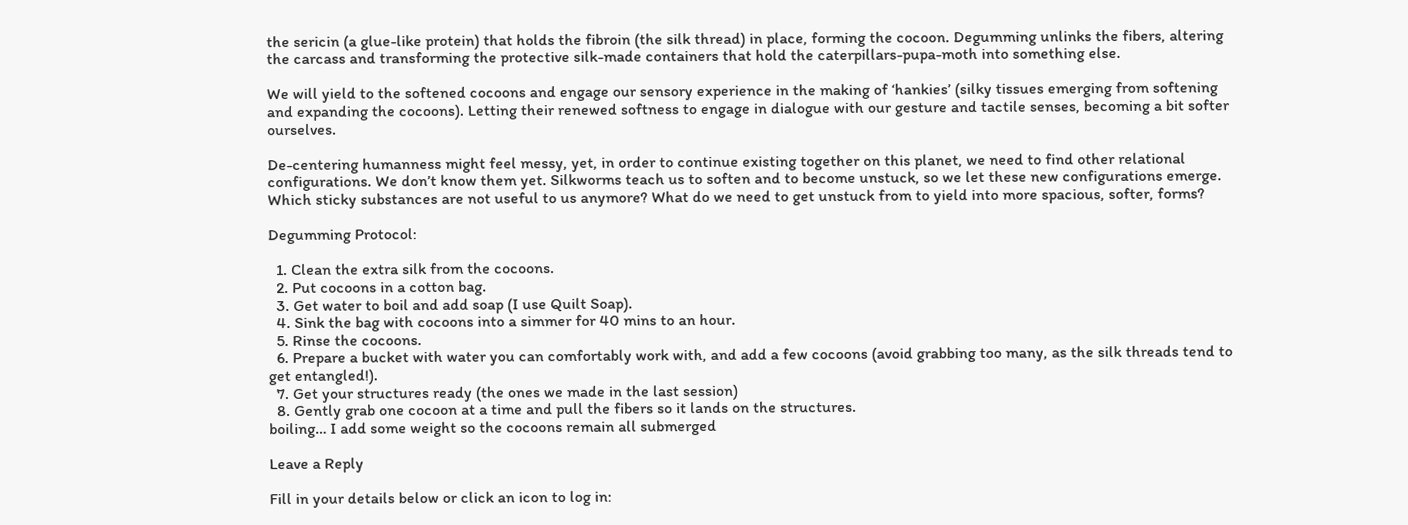the sericin (a glue-like protein) that holds the fibroin (the silk thread) in place, forming the cocoon. Degumming unlinks the fibers, altering the carcass and transforming the protective silk-made containers that hold the caterpillars-pupa-moth into something else.

We will yield to the softened cocoons and engage our sensory experience in the making of ‘hankies’ (silky tissues emerging from softening and expanding the cocoons). Letting their renewed softness to engage in dialogue with our gesture and tactile senses, becoming a bit softer ourselves.

De-centering humanness might feel messy, yet, in order to continue existing together on this planet, we need to find other relational configurations. We don’t know them yet. Silkworms teach us to soften and to become unstuck, so we let these new configurations emerge. Which sticky substances are not useful to us anymore? What do we need to get unstuck from to yield into more spacious, softer, forms?

Degumming Protocol:

  1. Clean the extra silk from the cocoons.
  2. Put cocoons in a cotton bag.
  3. Get water to boil and add soap (I use Quilt Soap).
  4. Sink the bag with cocoons into a simmer for 40 mins to an hour.
  5. Rinse the cocoons.
  6. Prepare a bucket with water you can comfortably work with, and add a few cocoons (avoid grabbing too many, as the silk threads tend to get entangled!).
  7. Get your structures ready (the ones we made in the last session)
  8. Gently grab one cocoon at a time and pull the fibers so it lands on the structures.
boiling… I add some weight so the cocoons remain all submerged

Leave a Reply

Fill in your details below or click an icon to log in: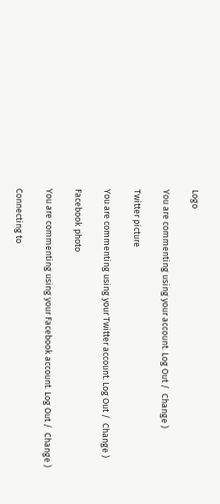Logo

You are commenting using your account. Log Out /  Change )

Twitter picture

You are commenting using your Twitter account. Log Out /  Change )

Facebook photo

You are commenting using your Facebook account. Log Out /  Change )

Connecting to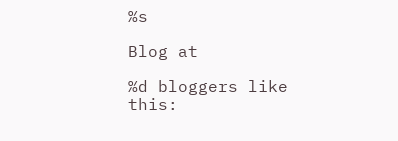%s

Blog at

%d bloggers like this: